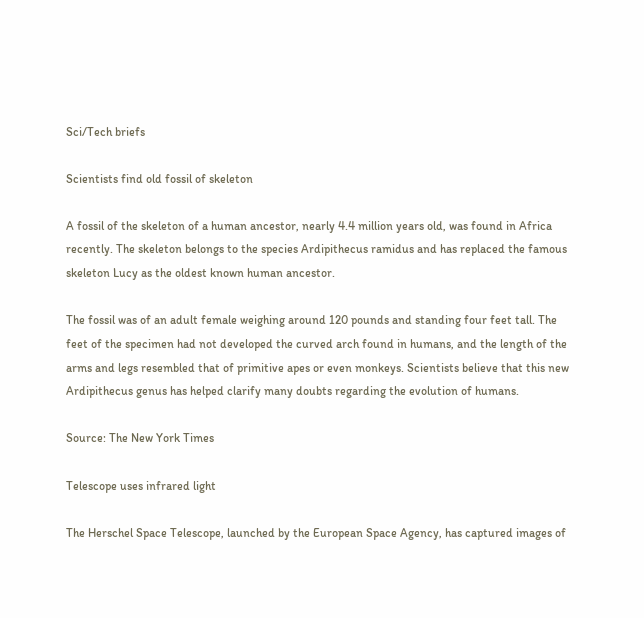Sci/Tech briefs

Scientists find old fossil of skeleton

A fossil of the skeleton of a human ancestor, nearly 4.4 million years old, was found in Africa recently. The skeleton belongs to the species Ardipithecus ramidus and has replaced the famous skeleton Lucy as the oldest known human ancestor.

The fossil was of an adult female weighing around 120 pounds and standing four feet tall. The feet of the specimen had not developed the curved arch found in humans, and the length of the arms and legs resembled that of primitive apes or even monkeys. Scientists believe that this new Ardipithecus genus has helped clarify many doubts regarding the evolution of humans.

Source: The New York Times

Telescope uses infrared light

The Herschel Space Telescope, launched by the European Space Agency, has captured images of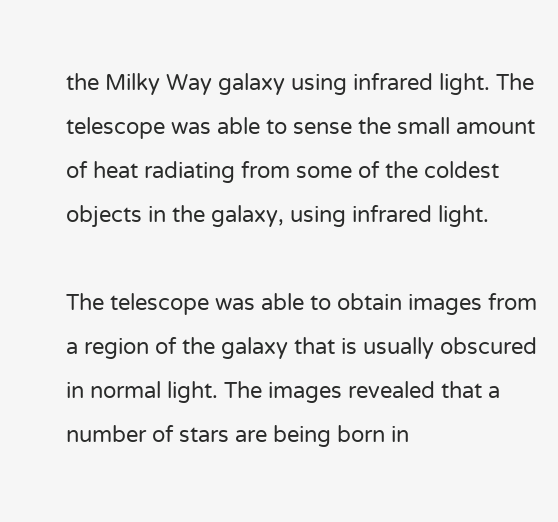the Milky Way galaxy using infrared light. The telescope was able to sense the small amount of heat radiating from some of the coldest objects in the galaxy, using infrared light.

The telescope was able to obtain images from a region of the galaxy that is usually obscured in normal light. The images revealed that a number of stars are being born in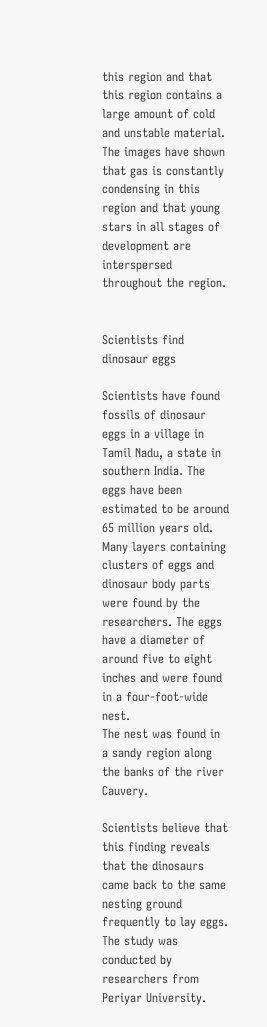this region and that this region contains a large amount of cold and unstable material. The images have shown that gas is constantly condensing in this region and that young stars in all stages of development are interspersed throughout the region.


Scientists find dinosaur eggs

Scientists have found fossils of dinosaur eggs in a village in Tamil Nadu, a state in southern India. The eggs have been estimated to be around 65 million years old. Many layers containing clusters of eggs and dinosaur body parts were found by the researchers. The eggs have a diameter of around five to eight inches and were found in a four-foot-wide nest.
The nest was found in a sandy region along the banks of the river Cauvery.

Scientists believe that this finding reveals that the dinosaurs came back to the same nesting ground frequently to lay eggs. The study was conducted by researchers from Periyar University.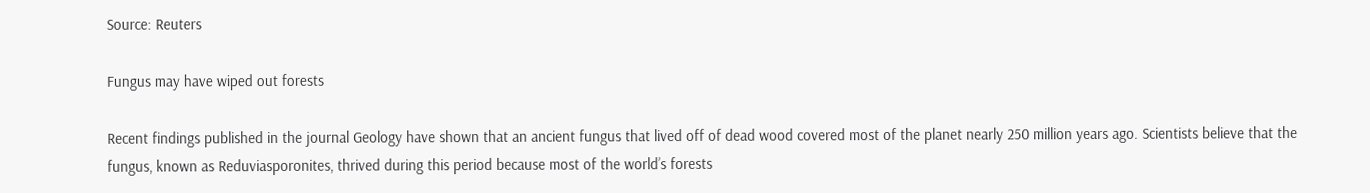Source: Reuters

Fungus may have wiped out forests

Recent findings published in the journal Geology have shown that an ancient fungus that lived off of dead wood covered most of the planet nearly 250 million years ago. Scientists believe that the fungus, known as Reduviasporonites, thrived during this period because most of the world’s forests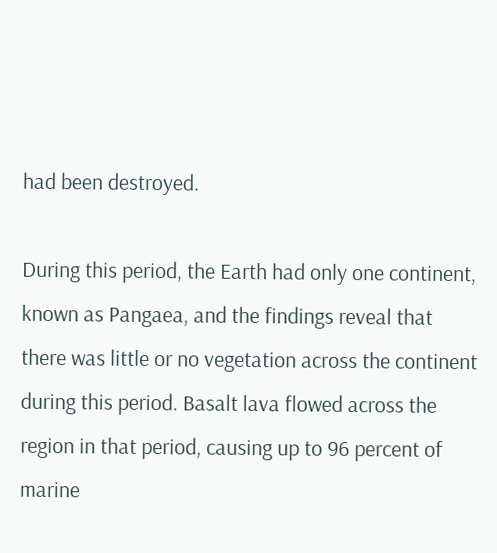had been destroyed.

During this period, the Earth had only one continent, known as Pangaea, and the findings reveal that there was little or no vegetation across the continent during this period. Basalt lava flowed across the region in that period, causing up to 96 percent of marine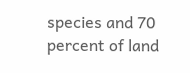species and 70 percent of land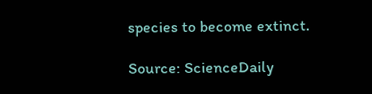species to become extinct.

Source: ScienceDaily